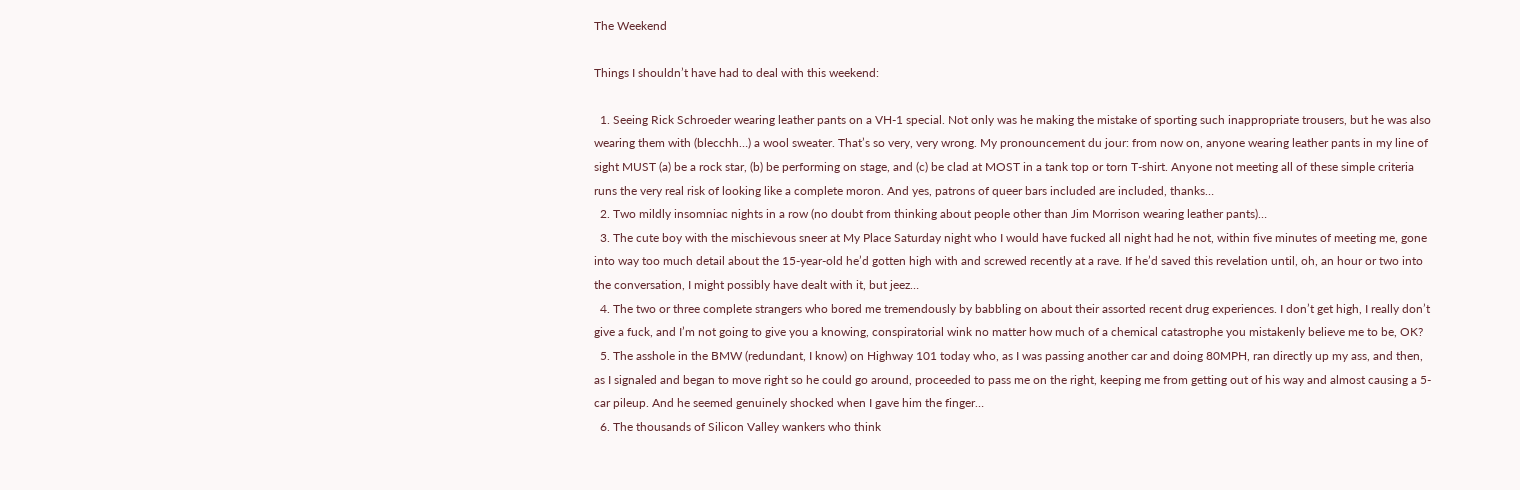The Weekend

Things I shouldn’t have had to deal with this weekend:

  1. Seeing Rick Schroeder wearing leather pants on a VH-1 special. Not only was he making the mistake of sporting such inappropriate trousers, but he was also wearing them with (blecchh…) a wool sweater. That’s so very, very wrong. My pronouncement du jour: from now on, anyone wearing leather pants in my line of sight MUST (a) be a rock star, (b) be performing on stage, and (c) be clad at MOST in a tank top or torn T-shirt. Anyone not meeting all of these simple criteria runs the very real risk of looking like a complete moron. And yes, patrons of queer bars included are included, thanks…
  2. Two mildly insomniac nights in a row (no doubt from thinking about people other than Jim Morrison wearing leather pants)…
  3. The cute boy with the mischievous sneer at My Place Saturday night who I would have fucked all night had he not, within five minutes of meeting me, gone into way too much detail about the 15-year-old he’d gotten high with and screwed recently at a rave. If he’d saved this revelation until, oh, an hour or two into the conversation, I might possibly have dealt with it, but jeez…
  4. The two or three complete strangers who bored me tremendously by babbling on about their assorted recent drug experiences. I don’t get high, I really don’t give a fuck, and I’m not going to give you a knowing, conspiratorial wink no matter how much of a chemical catastrophe you mistakenly believe me to be, OK?
  5. The asshole in the BMW (redundant, I know) on Highway 101 today who, as I was passing another car and doing 80MPH, ran directly up my ass, and then, as I signaled and began to move right so he could go around, proceeded to pass me on the right, keeping me from getting out of his way and almost causing a 5-car pileup. And he seemed genuinely shocked when I gave him the finger…
  6. The thousands of Silicon Valley wankers who think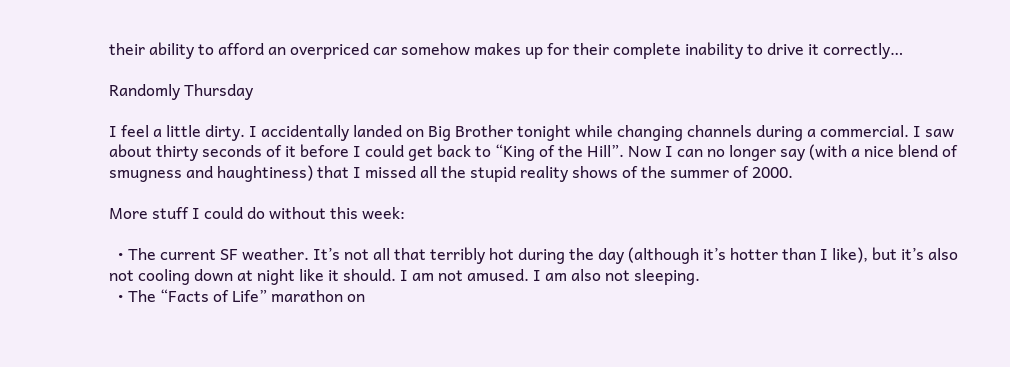their ability to afford an overpriced car somehow makes up for their complete inability to drive it correctly…

Randomly Thursday

I feel a little dirty. I accidentally landed on Big Brother tonight while changing channels during a commercial. I saw about thirty seconds of it before I could get back to “King of the Hill”. Now I can no longer say (with a nice blend of smugness and haughtiness) that I missed all the stupid reality shows of the summer of 2000.

More stuff I could do without this week:

  • The current SF weather. It’s not all that terribly hot during the day (although it’s hotter than I like), but it’s also not cooling down at night like it should. I am not amused. I am also not sleeping.
  • The “Facts of Life” marathon on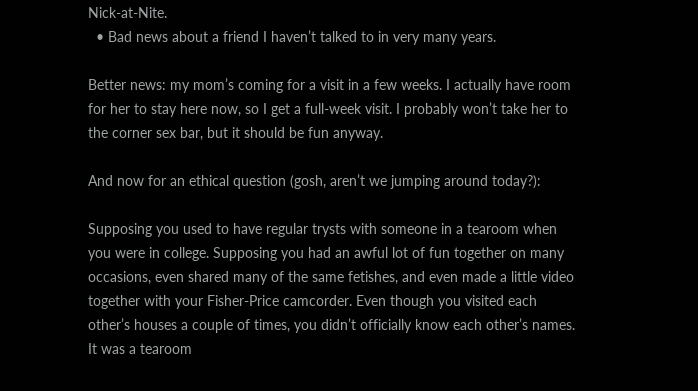Nick-at-Nite.
  • Bad news about a friend I haven’t talked to in very many years.

Better news: my mom’s coming for a visit in a few weeks. I actually have room for her to stay here now, so I get a full-week visit. I probably won’t take her to the corner sex bar, but it should be fun anyway.

And now for an ethical question (gosh, aren’t we jumping around today?):

Supposing you used to have regular trysts with someone in a tearoom when you were in college. Supposing you had an awful lot of fun together on many occasions, even shared many of the same fetishes, and even made a little video together with your Fisher-Price camcorder. Even though you visited each other’s houses a couple of times, you didn’t officially know each other’s names. It was a tearoom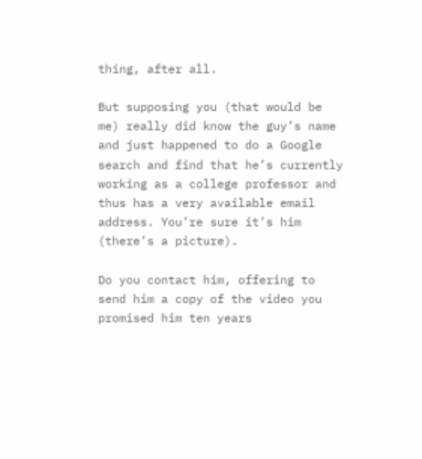thing, after all.

But supposing you (that would be me) really did know the guy’s name and just happened to do a Google search and find that he’s currently working as a college professor and thus has a very available email address. You’re sure it’s him (there’s a picture).

Do you contact him, offering to send him a copy of the video you promised him ten years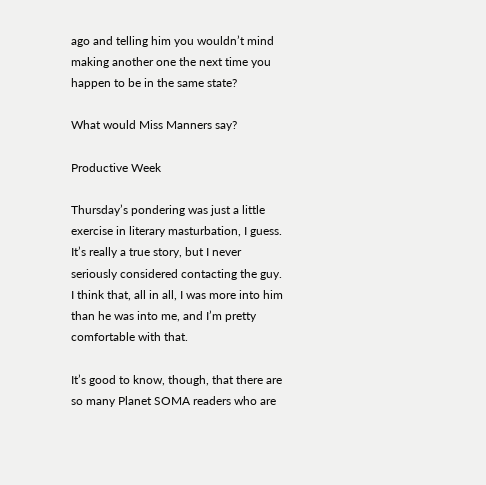ago and telling him you wouldn’t mind making another one the next time you happen to be in the same state?

What would Miss Manners say?

Productive Week

Thursday’s pondering was just a little exercise in literary masturbation, I guess. It’s really a true story, but I never seriously considered contacting the guy. I think that, all in all, I was more into him than he was into me, and I’m pretty comfortable with that.

It’s good to know, though, that there are so many Planet SOMA readers who are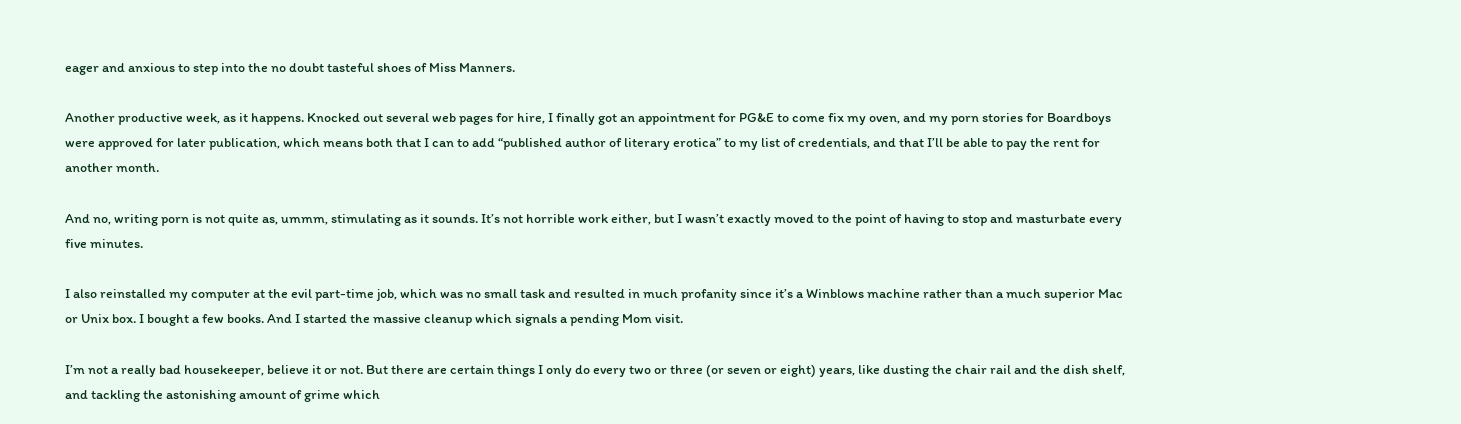eager and anxious to step into the no doubt tasteful shoes of Miss Manners.

Another productive week, as it happens. Knocked out several web pages for hire, I finally got an appointment for PG&E to come fix my oven, and my porn stories for Boardboys were approved for later publication, which means both that I can to add “published author of literary erotica” to my list of credentials, and that I’ll be able to pay the rent for another month.

And no, writing porn is not quite as, ummm, stimulating as it sounds. It’s not horrible work either, but I wasn’t exactly moved to the point of having to stop and masturbate every five minutes.

I also reinstalled my computer at the evil part-time job, which was no small task and resulted in much profanity since it’s a Winblows machine rather than a much superior Mac or Unix box. I bought a few books. And I started the massive cleanup which signals a pending Mom visit.

I’m not a really bad housekeeper, believe it or not. But there are certain things I only do every two or three (or seven or eight) years, like dusting the chair rail and the dish shelf, and tackling the astonishing amount of grime which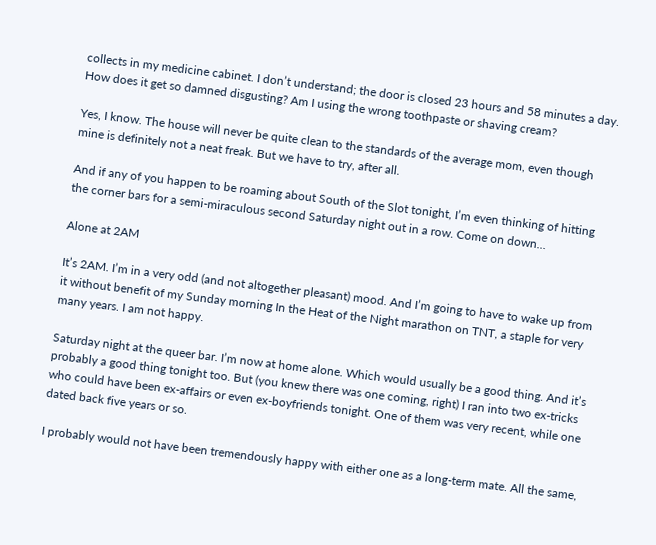collects in my medicine cabinet. I don’t understand; the door is closed 23 hours and 58 minutes a day. How does it get so damned disgusting? Am I using the wrong toothpaste or shaving cream?

Yes, I know. The house will never be quite clean to the standards of the average mom, even though mine is definitely not a neat freak. But we have to try, after all.

And if any of you happen to be roaming about South of the Slot tonight, I’m even thinking of hitting the corner bars for a semi-miraculous second Saturday night out in a row. Come on down…

Alone at 2AM

It’s 2AM. I’m in a very odd (and not altogether pleasant) mood. And I’m going to have to wake up from it without benefit of my Sunday morning In the Heat of the Night marathon on TNT, a staple for very many years. I am not happy.

Saturday night at the queer bar. I’m now at home alone. Which would usually be a good thing. And it’s probably a good thing tonight too. But (you knew there was one coming, right) I ran into two ex-tricks who could have been ex-affairs or even ex-boyfriends tonight. One of them was very recent, while one dated back five years or so.

I probably would not have been tremendously happy with either one as a long-term mate. All the same,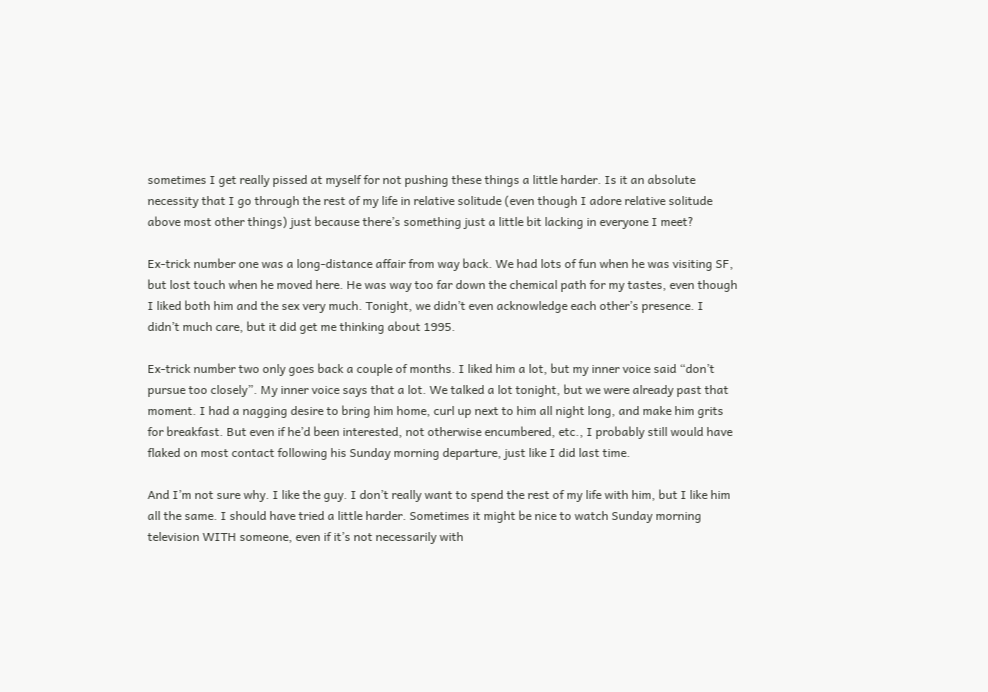sometimes I get really pissed at myself for not pushing these things a little harder. Is it an absolute necessity that I go through the rest of my life in relative solitude (even though I adore relative solitude above most other things) just because there’s something just a little bit lacking in everyone I meet?

Ex-trick number one was a long-distance affair from way back. We had lots of fun when he was visiting SF, but lost touch when he moved here. He was way too far down the chemical path for my tastes, even though I liked both him and the sex very much. Tonight, we didn’t even acknowledge each other’s presence. I didn’t much care, but it did get me thinking about 1995.

Ex-trick number two only goes back a couple of months. I liked him a lot, but my inner voice said “don’t pursue too closely”. My inner voice says that a lot. We talked a lot tonight, but we were already past that moment. I had a nagging desire to bring him home, curl up next to him all night long, and make him grits for breakfast. But even if he’d been interested, not otherwise encumbered, etc., I probably still would have flaked on most contact following his Sunday morning departure, just like I did last time.

And I’m not sure why. I like the guy. I don’t really want to spend the rest of my life with him, but I like him all the same. I should have tried a little harder. Sometimes it might be nice to watch Sunday morning television WITH someone, even if it’s not necessarily with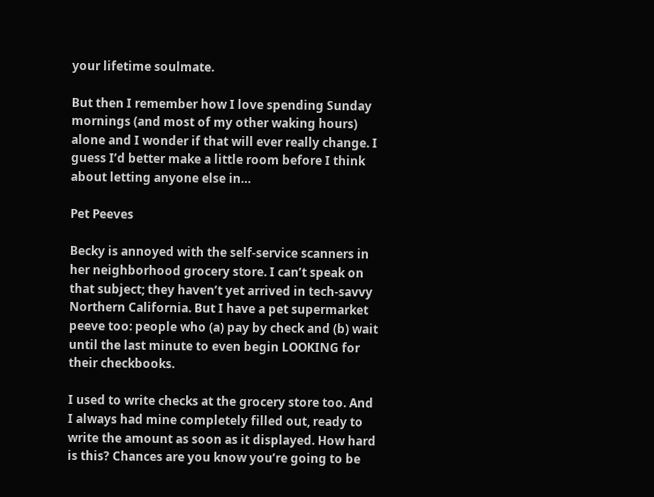your lifetime soulmate.

But then I remember how I love spending Sunday mornings (and most of my other waking hours) alone and I wonder if that will ever really change. I guess I’d better make a little room before I think about letting anyone else in…

Pet Peeves

Becky is annoyed with the self-service scanners in her neighborhood grocery store. I can’t speak on that subject; they haven’t yet arrived in tech-savvy Northern California. But I have a pet supermarket peeve too: people who (a) pay by check and (b) wait until the last minute to even begin LOOKING for their checkbooks.

I used to write checks at the grocery store too. And I always had mine completely filled out, ready to write the amount as soon as it displayed. How hard is this? Chances are you know you’re going to be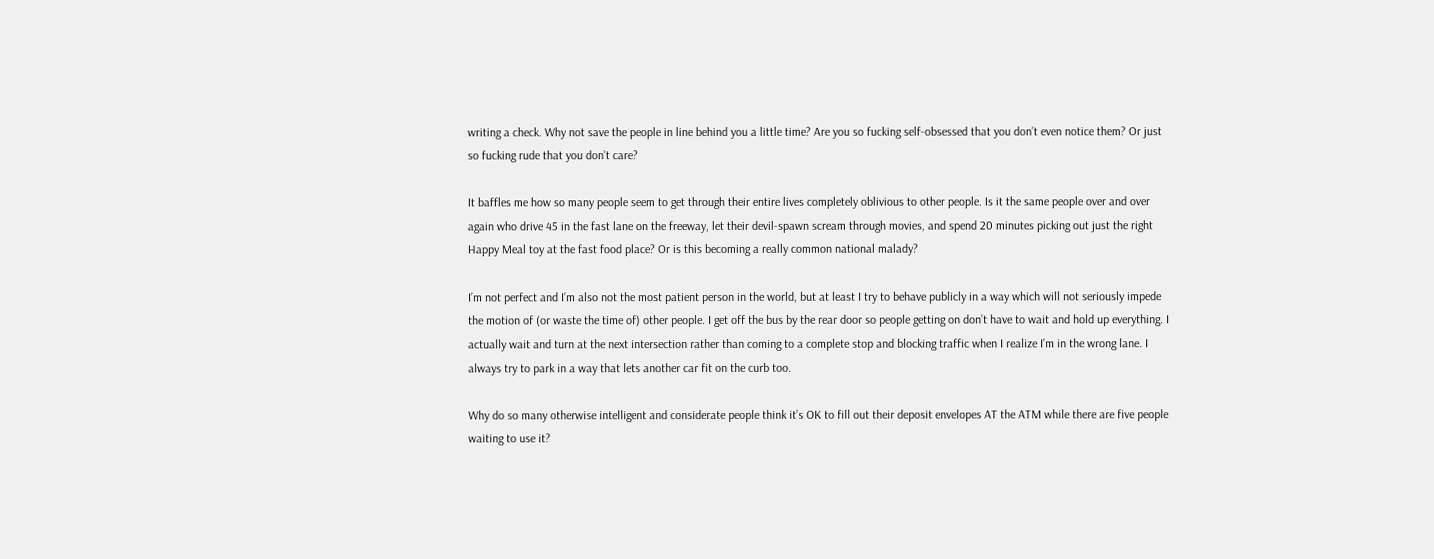writing a check. Why not save the people in line behind you a little time? Are you so fucking self-obsessed that you don’t even notice them? Or just so fucking rude that you don’t care?

It baffles me how so many people seem to get through their entire lives completely oblivious to other people. Is it the same people over and over again who drive 45 in the fast lane on the freeway, let their devil-spawn scream through movies, and spend 20 minutes picking out just the right Happy Meal toy at the fast food place? Or is this becoming a really common national malady?

I’m not perfect and I’m also not the most patient person in the world, but at least I try to behave publicly in a way which will not seriously impede the motion of (or waste the time of) other people. I get off the bus by the rear door so people getting on don’t have to wait and hold up everything. I actually wait and turn at the next intersection rather than coming to a complete stop and blocking traffic when I realize I’m in the wrong lane. I always try to park in a way that lets another car fit on the curb too.

Why do so many otherwise intelligent and considerate people think it’s OK to fill out their deposit envelopes AT the ATM while there are five people waiting to use it?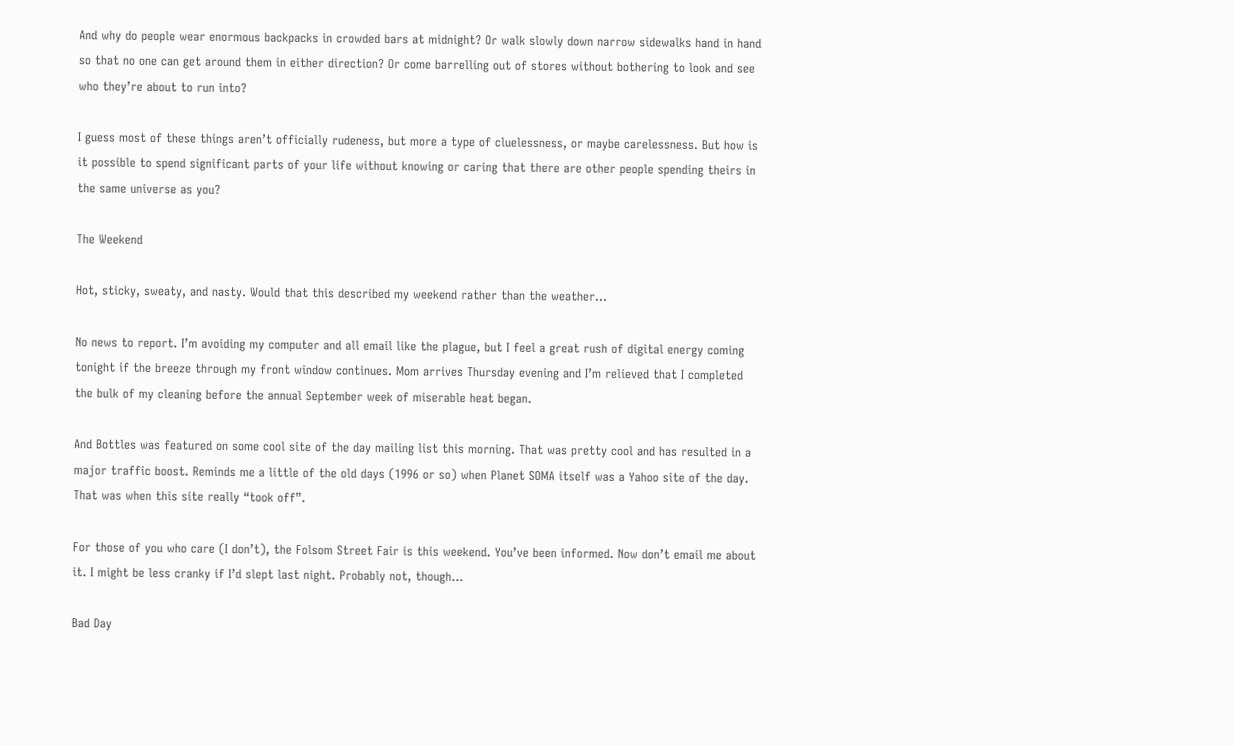And why do people wear enormous backpacks in crowded bars at midnight? Or walk slowly down narrow sidewalks hand in hand so that no one can get around them in either direction? Or come barrelling out of stores without bothering to look and see who they’re about to run into?

I guess most of these things aren’t officially rudeness, but more a type of cluelessness, or maybe carelessness. But how is it possible to spend significant parts of your life without knowing or caring that there are other people spending theirs in the same universe as you?

The Weekend

Hot, sticky, sweaty, and nasty. Would that this described my weekend rather than the weather…

No news to report. I’m avoiding my computer and all email like the plague, but I feel a great rush of digital energy coming tonight if the breeze through my front window continues. Mom arrives Thursday evening and I’m relieved that I completed the bulk of my cleaning before the annual September week of miserable heat began.

And Bottles was featured on some cool site of the day mailing list this morning. That was pretty cool and has resulted in a major traffic boost. Reminds me a little of the old days (1996 or so) when Planet SOMA itself was a Yahoo site of the day. That was when this site really “took off”.

For those of you who care (I don’t), the Folsom Street Fair is this weekend. You’ve been informed. Now don’t email me about it. I might be less cranky if I’d slept last night. Probably not, though…

Bad Day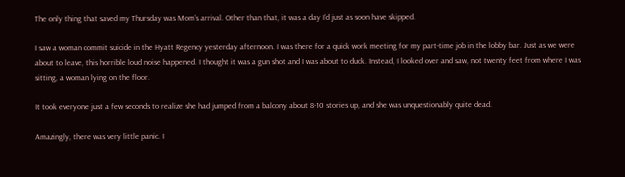The only thing that saved my Thursday was Mom’s arrival. Other than that, it was a day I’d just as soon have skipped.

I saw a woman commit suicide in the Hyatt Regency yesterday afternoon. I was there for a quick work meeting for my part-time job in the lobby bar. Just as we were about to leave, this horrible loud noise happened. I thought it was a gun shot and I was about to duck. Instead, I looked over and saw, not twenty feet from where I was sitting, a woman lying on the floor.

It took everyone just a few seconds to realize she had jumped from a balcony about 8-10 stories up, and she was unquestionably quite dead.

Amazingly, there was very little panic. I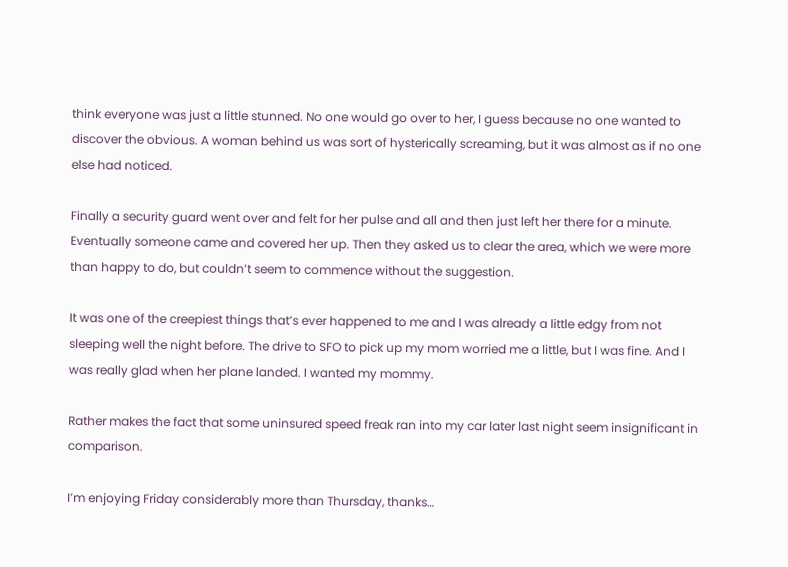think everyone was just a little stunned. No one would go over to her, I guess because no one wanted to discover the obvious. A woman behind us was sort of hysterically screaming, but it was almost as if no one else had noticed.

Finally a security guard went over and felt for her pulse and all and then just left her there for a minute. Eventually someone came and covered her up. Then they asked us to clear the area, which we were more than happy to do, but couldn’t seem to commence without the suggestion.

It was one of the creepiest things that’s ever happened to me and I was already a little edgy from not sleeping well the night before. The drive to SFO to pick up my mom worried me a little, but I was fine. And I was really glad when her plane landed. I wanted my mommy.

Rather makes the fact that some uninsured speed freak ran into my car later last night seem insignificant in comparison.

I’m enjoying Friday considerably more than Thursday, thanks…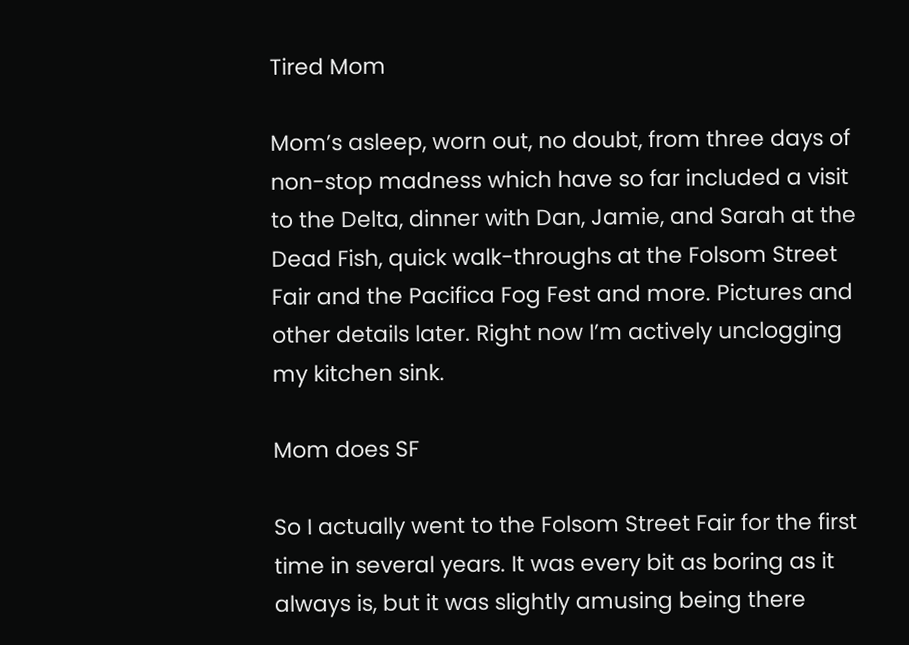Tired Mom

Mom’s asleep, worn out, no doubt, from three days of non-stop madness which have so far included a visit to the Delta, dinner with Dan, Jamie, and Sarah at the Dead Fish, quick walk-throughs at the Folsom Street Fair and the Pacifica Fog Fest and more. Pictures and other details later. Right now I’m actively unclogging my kitchen sink.

Mom does SF

So I actually went to the Folsom Street Fair for the first time in several years. It was every bit as boring as it always is, but it was slightly amusing being there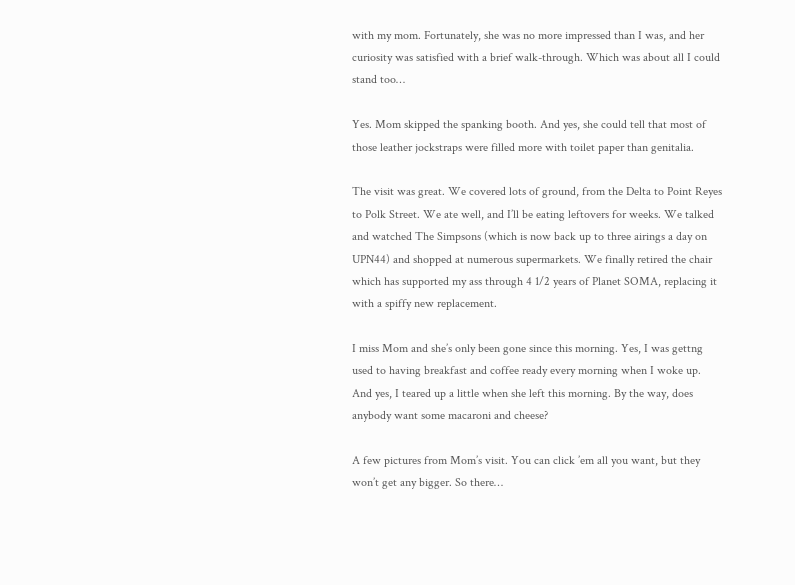with my mom. Fortunately, she was no more impressed than I was, and her curiosity was satisfied with a brief walk-through. Which was about all I could stand too…

Yes. Mom skipped the spanking booth. And yes, she could tell that most of those leather jockstraps were filled more with toilet paper than genitalia.

The visit was great. We covered lots of ground, from the Delta to Point Reyes to Polk Street. We ate well, and I’ll be eating leftovers for weeks. We talked and watched The Simpsons (which is now back up to three airings a day on UPN44) and shopped at numerous supermarkets. We finally retired the chair which has supported my ass through 4 1/2 years of Planet SOMA, replacing it with a spiffy new replacement.

I miss Mom and she’s only been gone since this morning. Yes, I was gettng used to having breakfast and coffee ready every morning when I woke up. And yes, I teared up a little when she left this morning. By the way, does anybody want some macaroni and cheese?

A few pictures from Mom’s visit. You can click ’em all you want, but they won’t get any bigger. So there…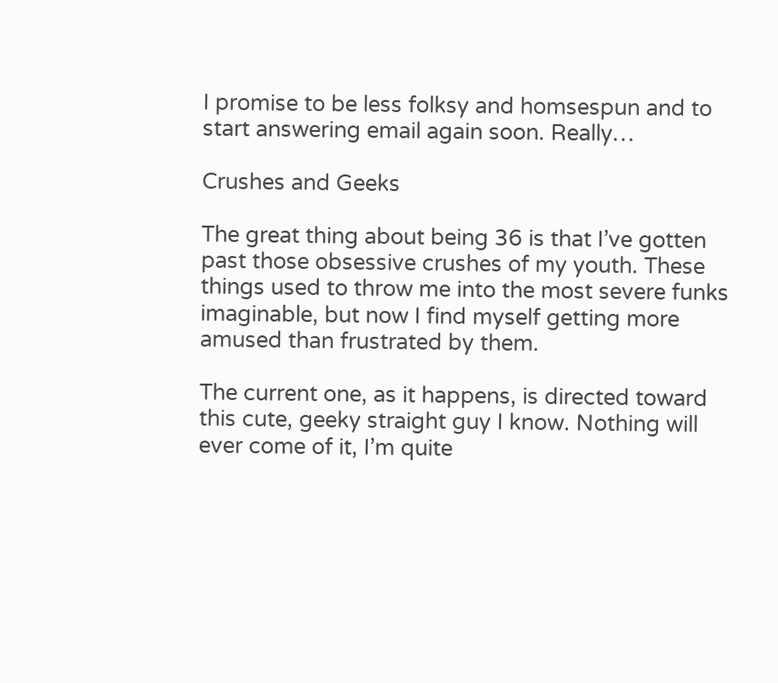I promise to be less folksy and homsespun and to start answering email again soon. Really…

Crushes and Geeks

The great thing about being 36 is that I’ve gotten past those obsessive crushes of my youth. These things used to throw me into the most severe funks imaginable, but now I find myself getting more amused than frustrated by them.

The current one, as it happens, is directed toward this cute, geeky straight guy I know. Nothing will ever come of it, I’m quite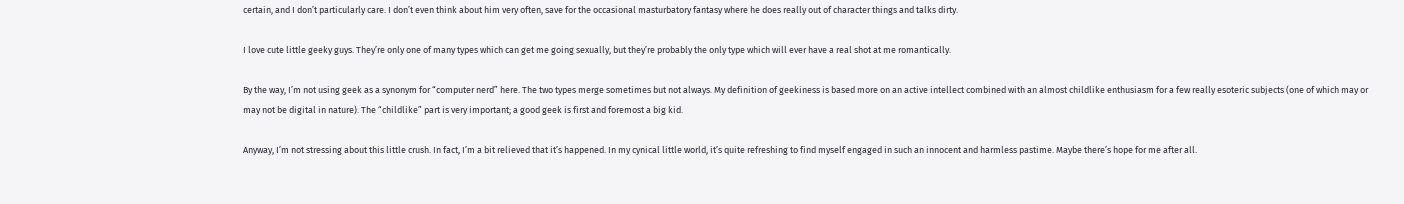certain, and I don’t particularly care. I don’t even think about him very often, save for the occasional masturbatory fantasy where he does really out of character things and talks dirty.

I love cute little geeky guys. They’re only one of many types which can get me going sexually, but they’re probably the only type which will ever have a real shot at me romantically.

By the way, I’m not using geek as a synonym for “computer nerd” here. The two types merge sometimes but not always. My definition of geekiness is based more on an active intellect combined with an almost childlike enthusiasm for a few really esoteric subjects (one of which may or may not be digital in nature). The “childlike” part is very important; a good geek is first and foremost a big kid.

Anyway, I’m not stressing about this little crush. In fact, I’m a bit relieved that it’s happened. In my cynical little world, it’s quite refreshing to find myself engaged in such an innocent and harmless pastime. Maybe there’s hope for me after all.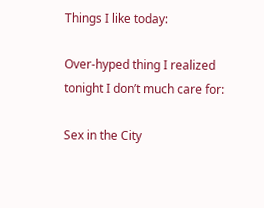Things I like today:

Over-hyped thing I realized tonight I don’t much care for:

Sex in the City